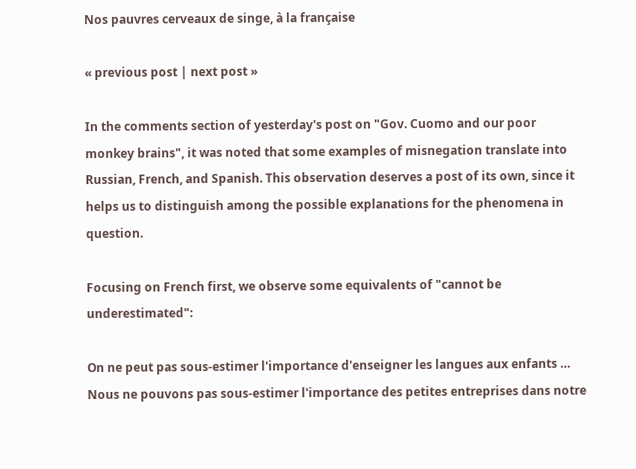Nos pauvres cerveaux de singe, à la française

« previous post | next post »

In the comments section of yesterday's post on "Gov. Cuomo and our poor monkey brains", it was noted that some examples of misnegation translate into Russian, French, and Spanish. This observation deserves a post of its own, since it helps us to distinguish among the possible explanations for the phenomena in question.

Focusing on French first, we observe some equivalents of "cannot be underestimated":

On ne peut pas sous-estimer l'importance d'enseigner les langues aux enfants …
Nous ne pouvons pas sous-estimer l'importance des petites entreprises dans notre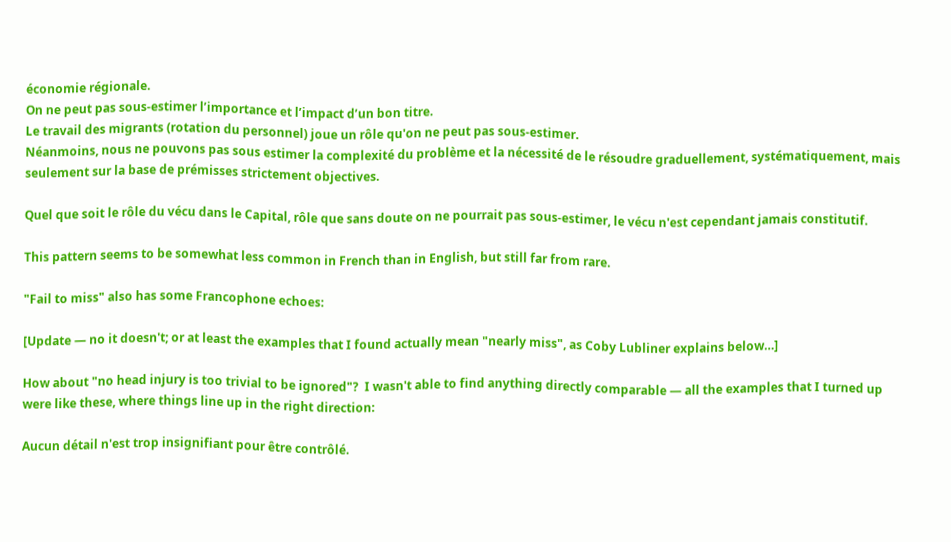économie régionale.
On ne peut pas sous-estimer l’importance et l’impact d’un bon titre.
Le travail des migrants (rotation du personnel) joue un rôle qu'on ne peut pas sous-estimer.
Néanmoins, nous ne pouvons pas sous estimer la complexité du problème et la nécessité de le résoudre graduellement, systématiquement, mais seulement sur la base de prémisses strictement objectives.

Quel que soit le rôle du vécu dans le Capital, rôle que sans doute on ne pourrait pas sous-estimer, le vécu n'est cependant jamais constitutif.

This pattern seems to be somewhat less common in French than in English, but still far from rare.

"Fail to miss" also has some Francophone echoes:

[Update — no it doesn't; or at least the examples that I found actually mean "nearly miss", as Coby Lubliner explains below…]

How about "no head injury is too trivial to be ignored"?  I wasn't able to find anything directly comparable — all the examples that I turned up were like these, where things line up in the right direction:

Aucun détail n'est trop insignifiant pour être contrôlé.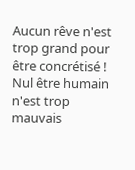Aucun rêve n'est trop grand pour être concrétisé !
Nul être humain n'est trop mauvais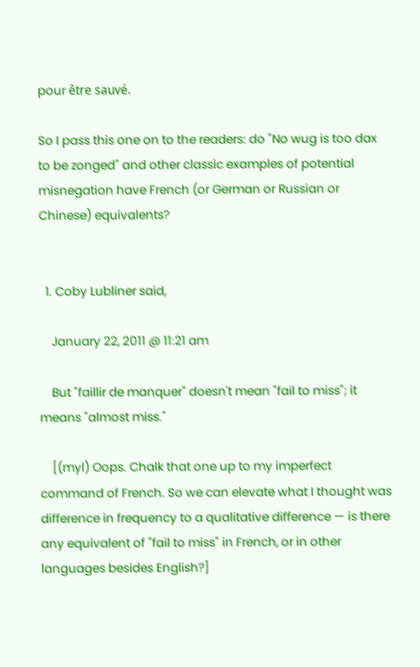pour être sauvé.

So I pass this one on to the readers: do "No wug is too dax to be zonged" and other classic examples of potential misnegation have French (or German or Russian or Chinese) equivalents?


  1. Coby Lubliner said,

    January 22, 2011 @ 11:21 am

    But "faillir de manquer" doesn't mean "fail to miss"; it means "almost miss."

    [(myl) Oops. Chalk that one up to my imperfect command of French. So we can elevate what I thought was difference in frequency to a qualitative difference — is there any equivalent of "fail to miss" in French, or in other languages besides English?]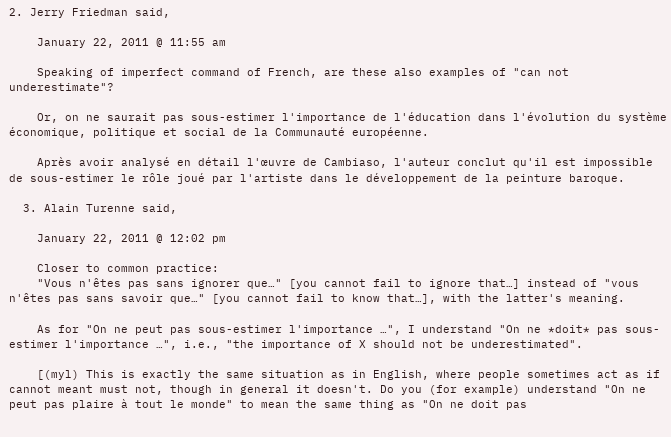2. Jerry Friedman said,

    January 22, 2011 @ 11:55 am

    Speaking of imperfect command of French, are these also examples of "can not underestimate"?

    Or, on ne saurait pas sous-estimer l'importance de l'éducation dans l'évolution du système économique, politique et social de la Communauté européenne.

    Après avoir analysé en détail l'œuvre de Cambiaso, l'auteur conclut qu'il est impossible de sous-estimer le rôle joué par l'artiste dans le développement de la peinture baroque.

  3. Alain Turenne said,

    January 22, 2011 @ 12:02 pm

    Closer to common practice:
    "Vous n'êtes pas sans ignorer que…" [you cannot fail to ignore that…] instead of "vous n'êtes pas sans savoir que…" [you cannot fail to know that…], with the latter's meaning.

    As for "On ne peut pas sous-estimer l'importance …", I understand "On ne *doit* pas sous-estimer l'importance …", i.e., "the importance of X should not be underestimated".

    [(myl) This is exactly the same situation as in English, where people sometimes act as if cannot meant must not, though in general it doesn't. Do you (for example) understand "On ne peut pas plaire à tout le monde" to mean the same thing as "On ne doit pas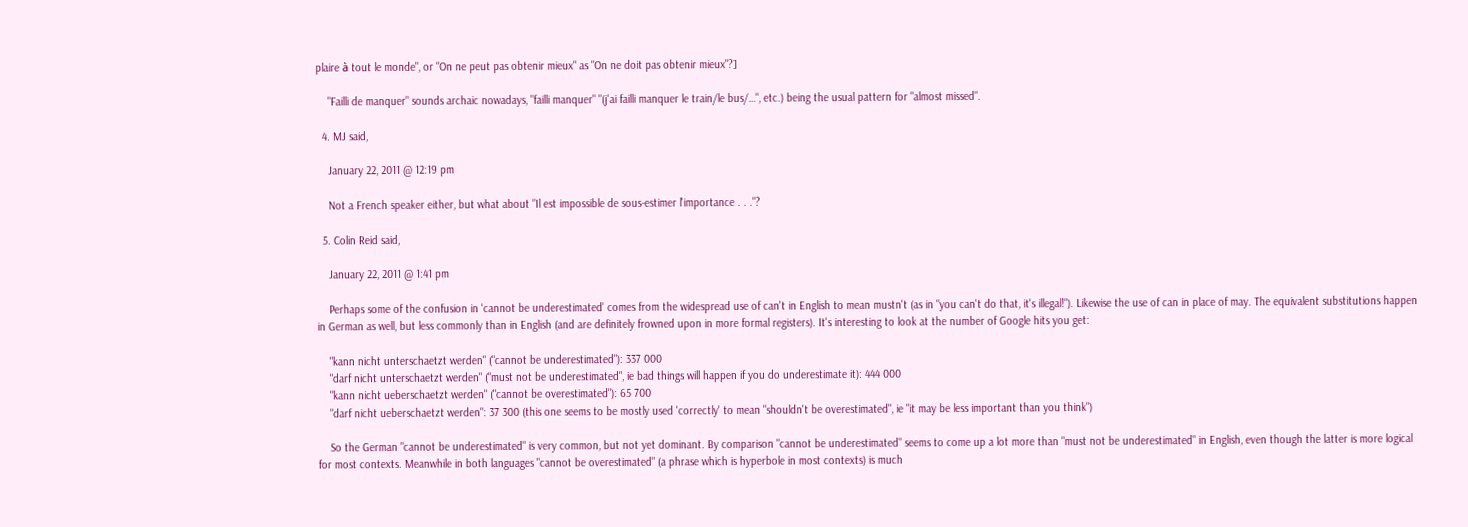plaire à tout le monde", or "On ne peut pas obtenir mieux" as "On ne doit pas obtenir mieux"?]

    "Failli de manquer" sounds archaic nowadays, "failli manquer" "(j'ai failli manquer le train/le bus/…", etc.) being the usual pattern for "almost missed".

  4. MJ said,

    January 22, 2011 @ 12:19 pm

    Not a French speaker either, but what about "Il est impossible de sous-estimer l'importance . . ."?

  5. Colin Reid said,

    January 22, 2011 @ 1:41 pm

    Perhaps some of the confusion in 'cannot be underestimated' comes from the widespread use of can't in English to mean mustn't (as in "you can't do that, it's illegal!"). Likewise the use of can in place of may. The equivalent substitutions happen in German as well, but less commonly than in English (and are definitely frowned upon in more formal registers). It's interesting to look at the number of Google hits you get:

    "kann nicht unterschaetzt werden" ("cannot be underestimated"): 337 000
    "darf nicht unterschaetzt werden" ("must not be underestimated", ie bad things will happen if you do underestimate it): 444 000
    "kann nicht ueberschaetzt werden" ("cannot be overestimated"): 65 700
    "darf nicht ueberschaetzt werden": 37 300 (this one seems to be mostly used 'correctly' to mean "shouldn't be overestimated", ie "it may be less important than you think")

    So the German "cannot be underestimated" is very common, but not yet dominant. By comparison "cannot be underestimated" seems to come up a lot more than "must not be underestimated" in English, even though the latter is more logical for most contexts. Meanwhile in both languages "cannot be overestimated" (a phrase which is hyperbole in most contexts) is much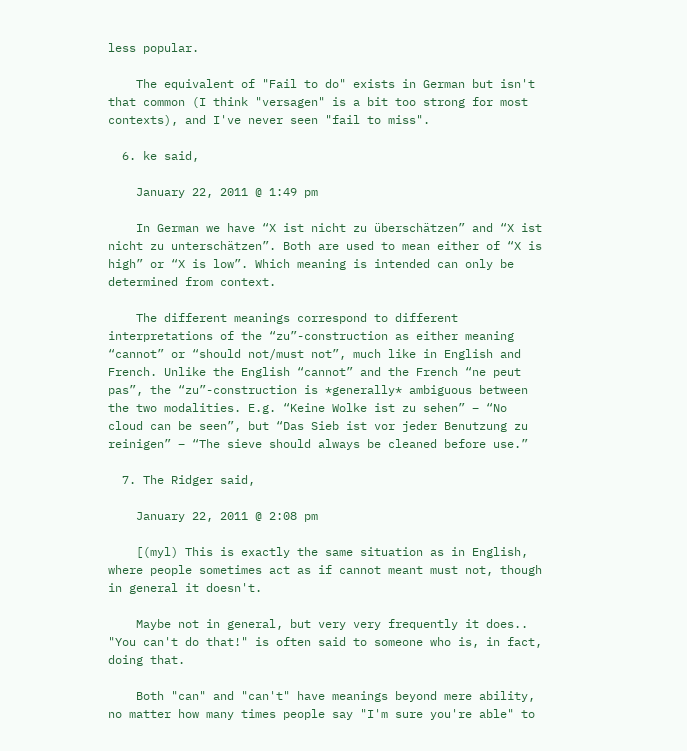less popular.

    The equivalent of "Fail to do" exists in German but isn't that common (I think "versagen" is a bit too strong for most contexts), and I've never seen "fail to miss".

  6. ke said,

    January 22, 2011 @ 1:49 pm

    In German we have “X ist nicht zu überschätzen” and “X ist nicht zu unterschätzen”. Both are used to mean either of “X is high” or “X is low”. Which meaning is intended can only be determined from context.

    The different meanings correspond to different interpretations of the “zu”-construction as either meaning “cannot” or “should not/must not”, much like in English and French. Unlike the English “cannot” and the French “ne peut pas”, the “zu”-construction is *generally* ambiguous between the two modalities. E.g. “Keine Wolke ist zu sehen” – “No cloud can be seen”, but “Das Sieb ist vor jeder Benutzung zu reinigen” – “The sieve should always be cleaned before use.”

  7. The Ridger said,

    January 22, 2011 @ 2:08 pm

    [(myl) This is exactly the same situation as in English, where people sometimes act as if cannot meant must not, though in general it doesn't.

    Maybe not in general, but very very frequently it does.. "You can't do that!" is often said to someone who is, in fact, doing that.

    Both "can" and "can't" have meanings beyond mere ability, no matter how many times people say "I'm sure you're able" to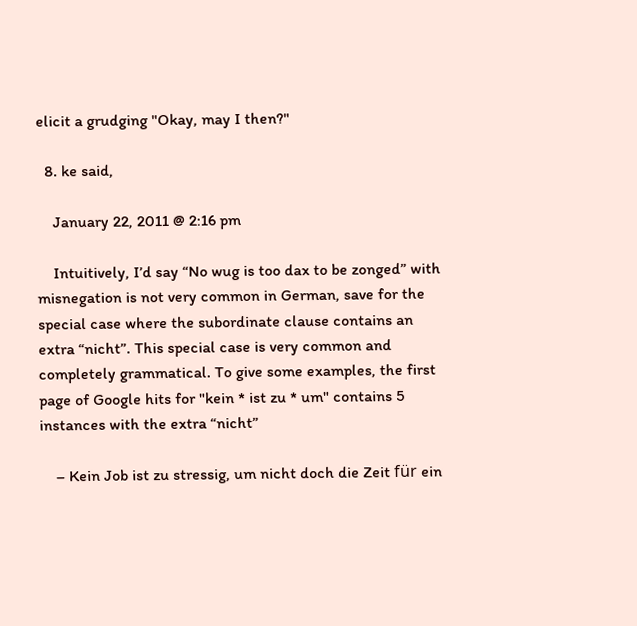elicit a grudging "Okay, may I then?"

  8. ke said,

    January 22, 2011 @ 2:16 pm

    Intuitively, I’d say “No wug is too dax to be zonged” with misnegation is not very common in German, save for the special case where the subordinate clause contains an extra “nicht”. This special case is very common and completely grammatical. To give some examples, the first page of Google hits for "kein * ist zu * um" contains 5 instances with the extra “nicht”

    – Kein Job ist zu stressig, um nicht doch die Zeit für ein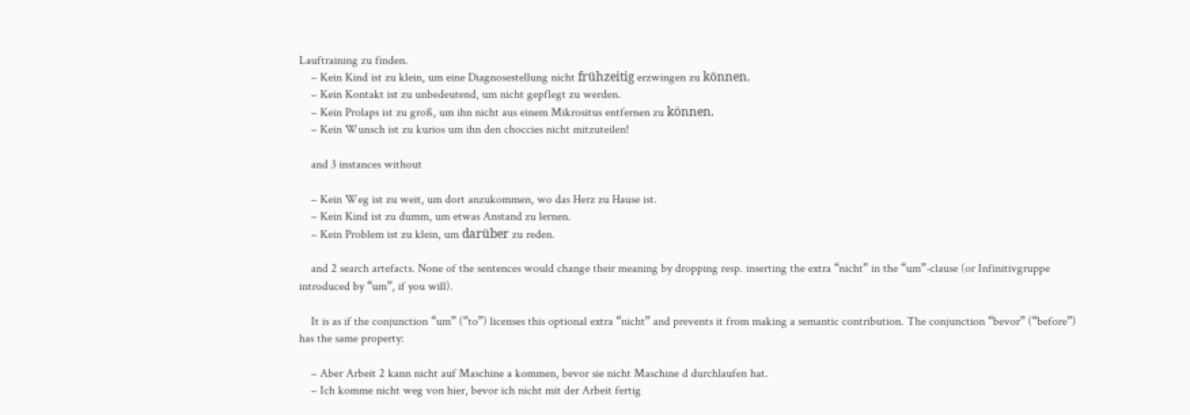Lauftraining zu finden.
    – Kein Kind ist zu klein, um eine Diagnosestellung nicht frühzeitig erzwingen zu können.
    – Kein Kontakt ist zu unbedeutend, um nicht gepflegt zu werden.
    – Kein Prolaps ist zu groß, um ihn nicht aus einem Mikrositus entfernen zu können.
    – Kein Wunsch ist zu kurios um ihn den choccies nicht mitzuteilen!

    and 3 instances without

    – Kein Weg ist zu weit, um dort anzukommen, wo das Herz zu Hause ist.
    – Kein Kind ist zu dumm, um etwas Anstand zu lernen.
    – Kein Problem ist zu klein, um darüber zu reden.

    and 2 search artefacts. None of the sentences would change their meaning by dropping resp. inserting the extra “nicht” in the “um”-clause (or Infinitivgruppe introduced by “um”, if you will).

    It is as if the conjunction “um” (“to”) licenses this optional extra “nicht” and prevents it from making a semantic contribution. The conjunction “bevor” (“before”) has the same property:

    – Aber Arbeit 2 kann nicht auf Maschine a kommen, bevor sie nicht Maschine d durchlaufen hat.
    – Ich komme nicht weg von hier, bevor ich nicht mit der Arbeit fertig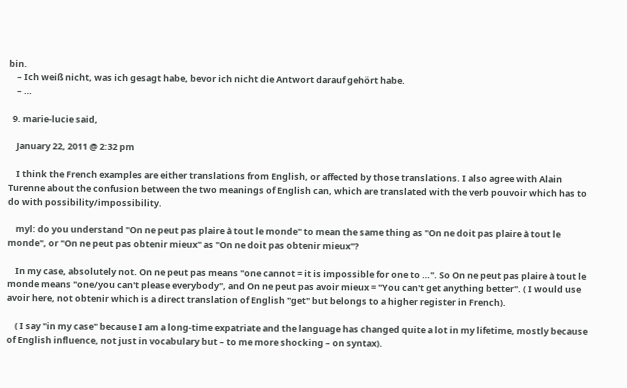bin.
    – Ich weiß nicht, was ich gesagt habe, bevor ich nicht die Antwort darauf gehört habe.
    – …

  9. marie-lucie said,

    January 22, 2011 @ 2:32 pm

    I think the French examples are either translations from English, or affected by those translations. I also agree with Alain Turenne about the confusion between the two meanings of English can, which are translated with the verb pouvoir which has to do with possibility/impossibility.

    myl: do you understand "On ne peut pas plaire à tout le monde" to mean the same thing as "On ne doit pas plaire à tout le monde", or "On ne peut pas obtenir mieux" as "On ne doit pas obtenir mieux"?

    In my case, absolutely not. On ne peut pas means "one cannot = it is impossible for one to …". So On ne peut pas plaire à tout le monde means "one/you can't please everybody", and On ne peut pas avoir mieux = "You can't get anything better". ( I would use avoir here, not obtenir which is a direct translation of English "get" but belongs to a higher register in French).

    ( I say "in my case" because I am a long-time expatriate and the language has changed quite a lot in my lifetime, mostly because of English influence, not just in vocabulary but – to me more shocking – on syntax).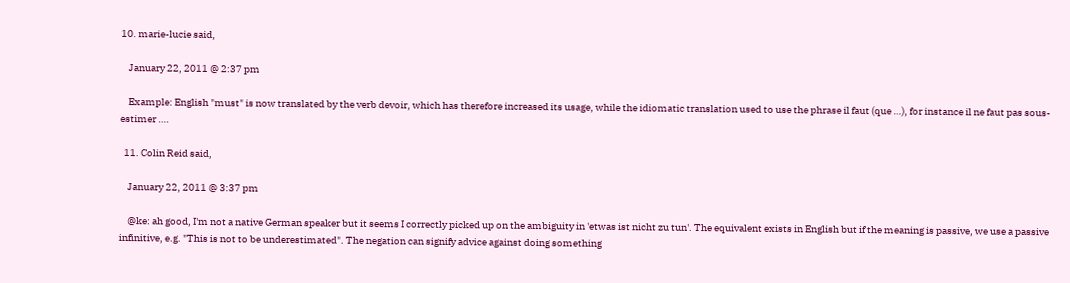10. marie-lucie said,

    January 22, 2011 @ 2:37 pm

    Example: English "must" is now translated by the verb devoir, which has therefore increased its usage, while the idiomatic translation used to use the phrase il faut (que …), for instance il ne faut pas sous-estimer ….

  11. Colin Reid said,

    January 22, 2011 @ 3:37 pm

    @ke: ah good, I'm not a native German speaker but it seems I correctly picked up on the ambiguity in 'etwas ist nicht zu tun'. The equivalent exists in English but if the meaning is passive, we use a passive infinitive, e.g. "This is not to be underestimated". The negation can signify advice against doing something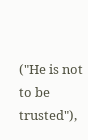("He is not to be trusted"),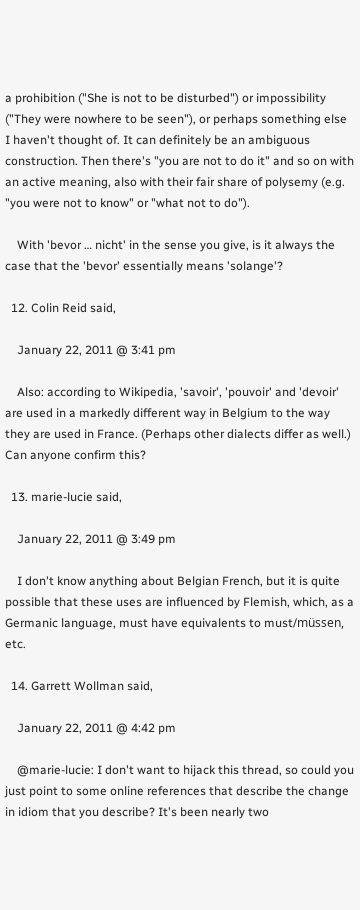a prohibition ("She is not to be disturbed") or impossibility ("They were nowhere to be seen"), or perhaps something else I haven't thought of. It can definitely be an ambiguous construction. Then there's "you are not to do it" and so on with an active meaning, also with their fair share of polysemy (e.g. "you were not to know" or "what not to do").

    With 'bevor … nicht' in the sense you give, is it always the case that the 'bevor' essentially means 'solange'?

  12. Colin Reid said,

    January 22, 2011 @ 3:41 pm

    Also: according to Wikipedia, 'savoir', 'pouvoir' and 'devoir' are used in a markedly different way in Belgium to the way they are used in France. (Perhaps other dialects differ as well.) Can anyone confirm this?

  13. marie-lucie said,

    January 22, 2011 @ 3:49 pm

    I don't know anything about Belgian French, but it is quite possible that these uses are influenced by Flemish, which, as a Germanic language, must have equivalents to must/müssen, etc.

  14. Garrett Wollman said,

    January 22, 2011 @ 4:42 pm

    @marie-lucie: I don't want to hijack this thread, so could you just point to some online references that describe the change in idiom that you describe? It's been nearly two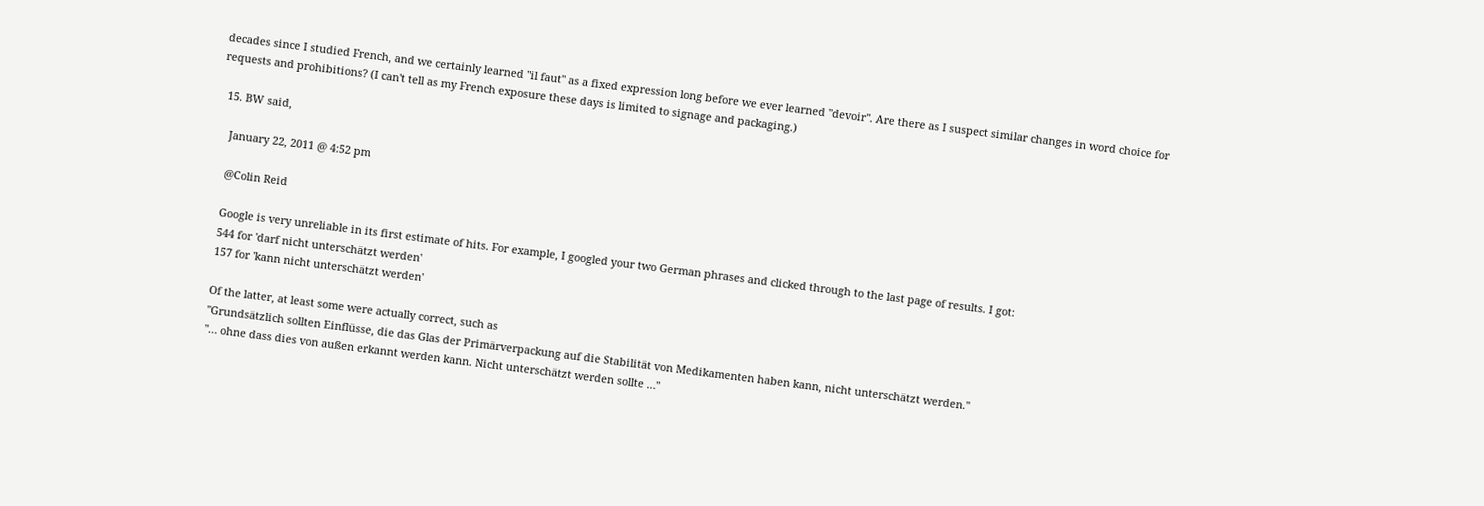decades since I studied French, and we certainly learned "il faut" as a fixed expression long before we ever learned "devoir". Are there as I suspect similar changes in word choice for requests and prohibitions? (I can't tell as my French exposure these days is limited to signage and packaging.)

  15. BW said,

    January 22, 2011 @ 4:52 pm

    @Colin Reid

    Google is very unreliable in its first estimate of hits. For example, I googled your two German phrases and clicked through to the last page of results. I got:
    544 for 'darf nicht unterschätzt werden'
    157 for 'kann nicht unterschätzt werden'

    Of the latter, at least some were actually correct, such as
    "Grundsätzlich sollten Einflüsse, die das Glas der Primärverpackung auf die Stabilität von Medikamenten haben kann, nicht unterschätzt werden."
    "… ohne dass dies von außen erkannt werden kann. Nicht unterschätzt werden sollte …"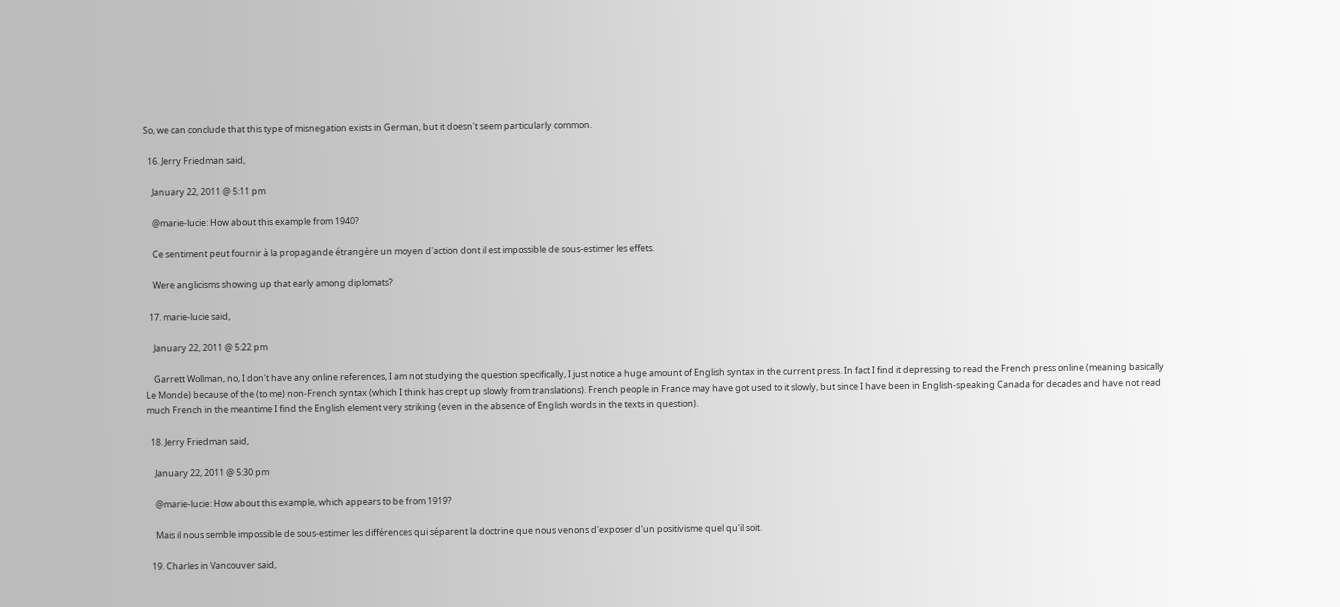So, we can conclude that this type of misnegation exists in German, but it doesn't seem particularly common.

  16. Jerry Friedman said,

    January 22, 2011 @ 5:11 pm

    @marie-lucie: How about this example from 1940?

    Ce sentiment peut fournir à la propagande étrangère un moyen d'action dont il est impossible de sous-estimer les effets.

    Were anglicisms showing up that early among diplomats?

  17. marie-lucie said,

    January 22, 2011 @ 5:22 pm

    Garrett Wollman, no, I don't have any online references, I am not studying the question specifically, I just notice a huge amount of English syntax in the current press. In fact I find it depressing to read the French press online (meaning basically Le Monde) because of the (to me) non-French syntax (which I think has crept up slowly from translations). French people in France may have got used to it slowly, but since I have been in English-speaking Canada for decades and have not read much French in the meantime I find the English element very striking (even in the absence of English words in the texts in question).

  18. Jerry Friedman said,

    January 22, 2011 @ 5:30 pm

    @marie-lucie: How about this example, which appears to be from 1919?

    Mais il nous semble impossible de sous-estimer les différences qui séparent la doctrine que nous venons d'exposer d'un positivisme quel qu'il soit.

  19. Charles in Vancouver said,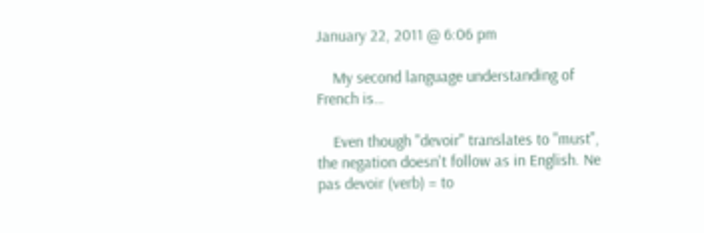January 22, 2011 @ 6:06 pm

    My second language understanding of French is…

    Even though "devoir" translates to "must", the negation doesn't follow as in English. Ne pas devoir (verb) = to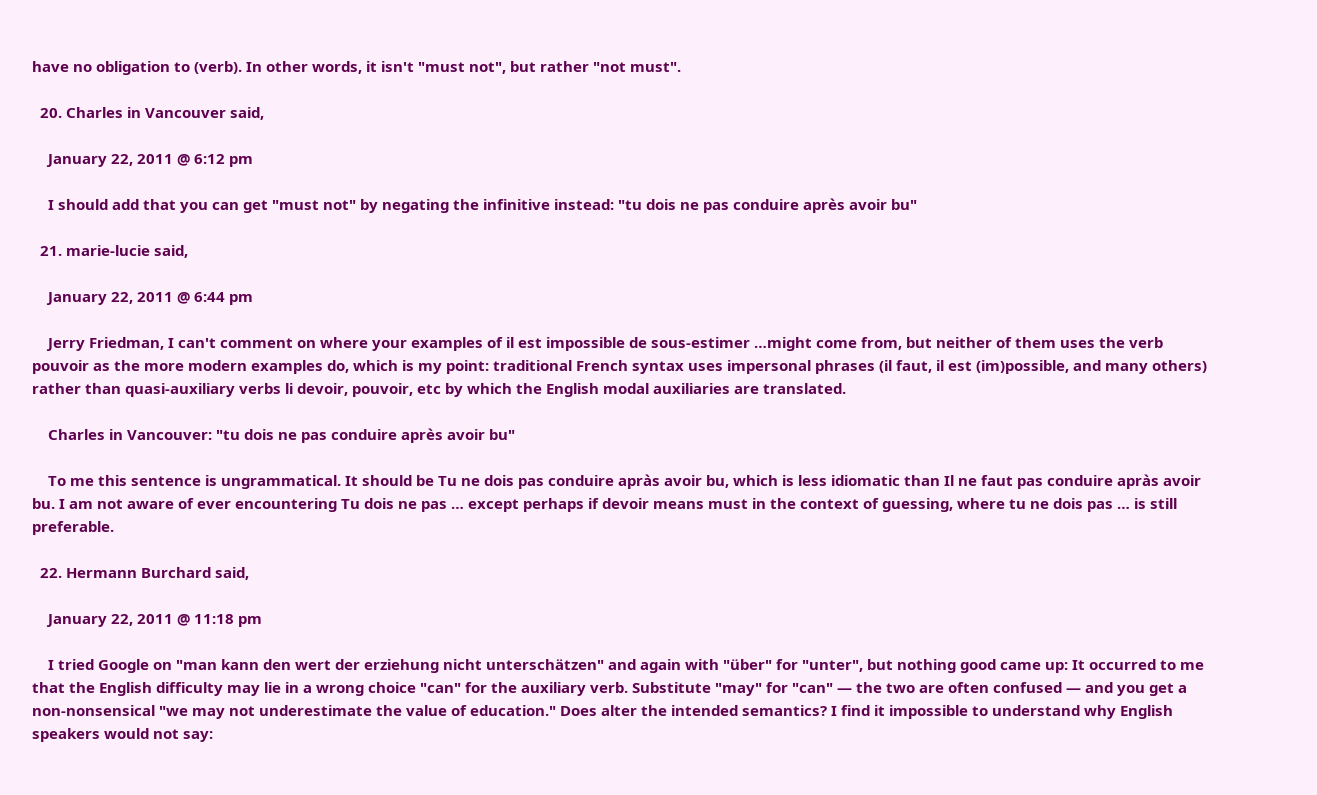have no obligation to (verb). In other words, it isn't "must not", but rather "not must".

  20. Charles in Vancouver said,

    January 22, 2011 @ 6:12 pm

    I should add that you can get "must not" by negating the infinitive instead: "tu dois ne pas conduire après avoir bu"

  21. marie-lucie said,

    January 22, 2011 @ 6:44 pm

    Jerry Friedman, I can't comment on where your examples of il est impossible de sous-estimer …might come from, but neither of them uses the verb pouvoir as the more modern examples do, which is my point: traditional French syntax uses impersonal phrases (il faut, il est (im)possible, and many others) rather than quasi-auxiliary verbs li devoir, pouvoir, etc by which the English modal auxiliaries are translated.

    Charles in Vancouver: "tu dois ne pas conduire après avoir bu"

    To me this sentence is ungrammatical. It should be Tu ne dois pas conduire apràs avoir bu, which is less idiomatic than Il ne faut pas conduire apràs avoir bu. I am not aware of ever encountering Tu dois ne pas … except perhaps if devoir means must in the context of guessing, where tu ne dois pas … is still preferable.

  22. Hermann Burchard said,

    January 22, 2011 @ 11:18 pm

    I tried Google on "man kann den wert der erziehung nicht unterschätzen" and again with "über" for "unter", but nothing good came up: It occurred to me that the English difficulty may lie in a wrong choice "can" for the auxiliary verb. Substitute "may" for "can" — the two are often confused — and you get a non-nonsensical "we may not underestimate the value of education." Does alter the intended semantics? I find it impossible to understand why English speakers would not say: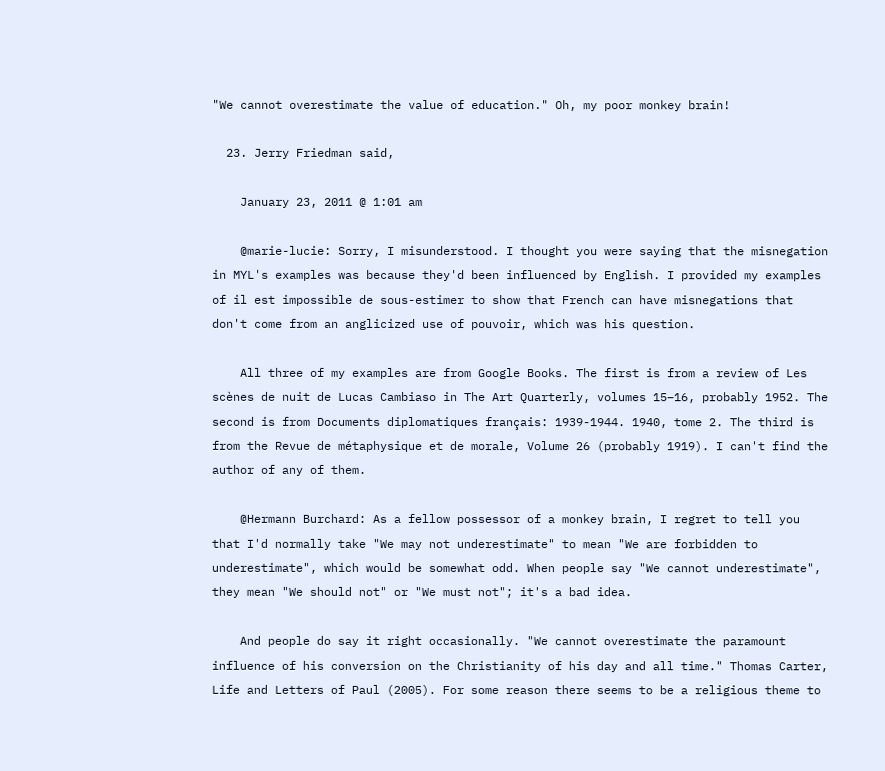"We cannot overestimate the value of education." Oh, my poor monkey brain!

  23. Jerry Friedman said,

    January 23, 2011 @ 1:01 am

    @marie-lucie: Sorry, I misunderstood. I thought you were saying that the misnegation in MYL's examples was because they'd been influenced by English. I provided my examples of il est impossible de sous-estimer to show that French can have misnegations that don't come from an anglicized use of pouvoir, which was his question.

    All three of my examples are from Google Books. The first is from a review of Les scènes de nuit de Lucas Cambiaso in The Art Quarterly, volumes 15–16, probably 1952. The second is from Documents diplomatiques français: 1939-1944. 1940, tome 2. The third is from the Revue de métaphysique et de morale, Volume 26 (probably 1919). I can't find the author of any of them.

    @Hermann Burchard: As a fellow possessor of a monkey brain, I regret to tell you that I'd normally take "We may not underestimate" to mean "We are forbidden to underestimate", which would be somewhat odd. When people say "We cannot underestimate", they mean "We should not" or "We must not"; it's a bad idea.

    And people do say it right occasionally. "We cannot overestimate the paramount influence of his conversion on the Christianity of his day and all time." Thomas Carter, Life and Letters of Paul (2005). For some reason there seems to be a religious theme to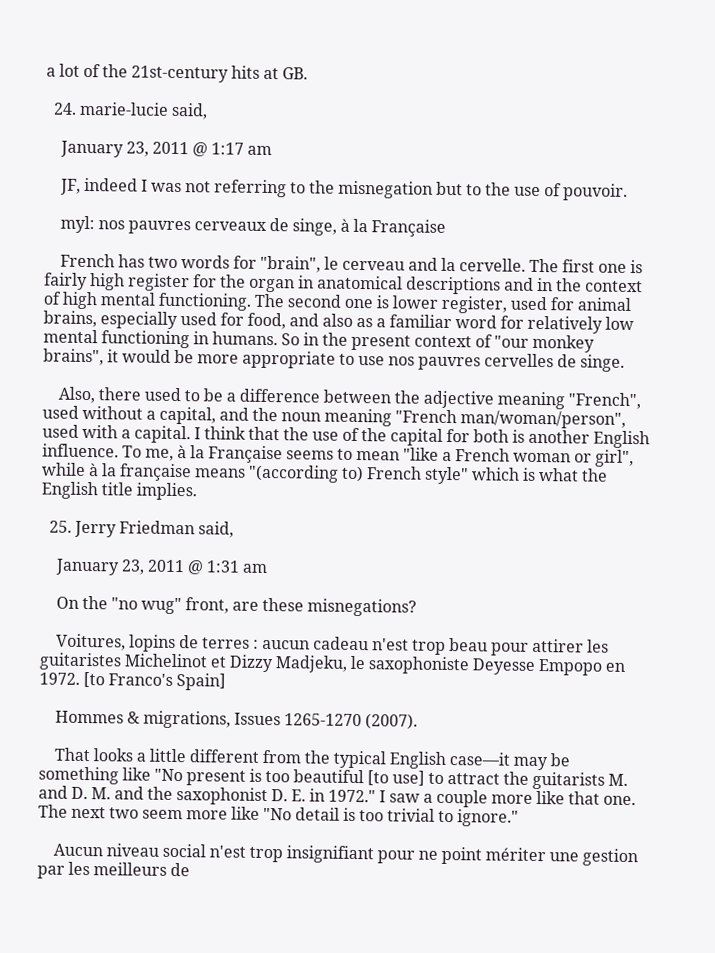a lot of the 21st-century hits at GB.

  24. marie-lucie said,

    January 23, 2011 @ 1:17 am

    JF, indeed I was not referring to the misnegation but to the use of pouvoir.

    myl: nos pauvres cerveaux de singe, à la Française

    French has two words for "brain", le cerveau and la cervelle. The first one is fairly high register for the organ in anatomical descriptions and in the context of high mental functioning. The second one is lower register, used for animal brains, especially used for food, and also as a familiar word for relatively low mental functioning in humans. So in the present context of "our monkey brains", it would be more appropriate to use nos pauvres cervelles de singe.

    Also, there used to be a difference between the adjective meaning "French", used without a capital, and the noun meaning "French man/woman/person", used with a capital. I think that the use of the capital for both is another English influence. To me, à la Française seems to mean "like a French woman or girl", while à la française means "(according to) French style" which is what the English title implies.

  25. Jerry Friedman said,

    January 23, 2011 @ 1:31 am

    On the "no wug" front, are these misnegations?

    Voitures, lopins de terres : aucun cadeau n'est trop beau pour attirer les guitaristes Michelinot et Dizzy Madjeku, le saxophoniste Deyesse Empopo en 1972. [to Franco's Spain]

    Hommes & migrations, Issues 1265-1270 (2007).

    That looks a little different from the typical English case—it may be something like "No present is too beautiful [to use] to attract the guitarists M. and D. M. and the saxophonist D. E. in 1972." I saw a couple more like that one. The next two seem more like "No detail is too trivial to ignore."

    Aucun niveau social n'est trop insignifiant pour ne point mériter une gestion par les meilleurs de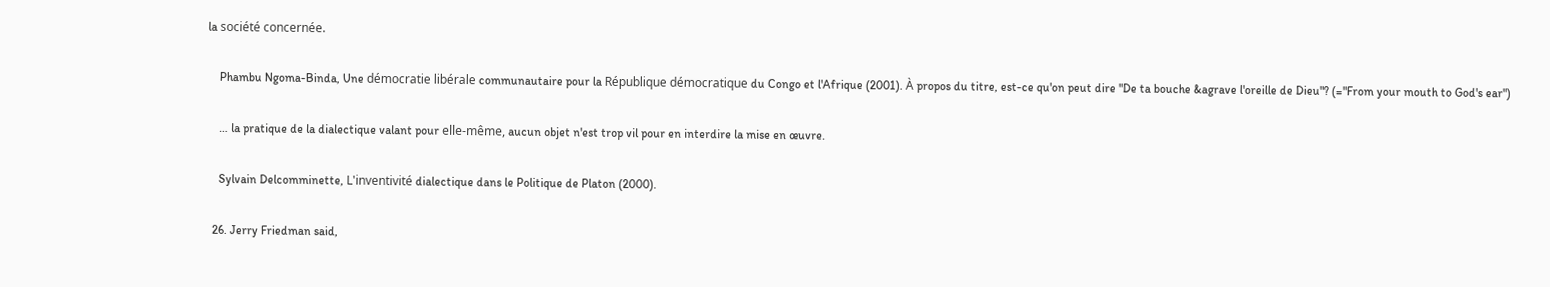la société concernée.

    Phambu Ngoma-Binda, Une démocratie libérale communautaire pour la République démocratique du Congo et l'Afrique (2001). À propos du titre, est-ce qu'on peut dire "De ta bouche &agrave l'oreille de Dieu"? (="From your mouth to God's ear")

    … la pratique de la dialectique valant pour elle-même, aucun objet n'est trop vil pour en interdire la mise en œuvre.

    Sylvain Delcomminette, L'inventivité dialectique dans le Politique de Platon (2000).

  26. Jerry Friedman said,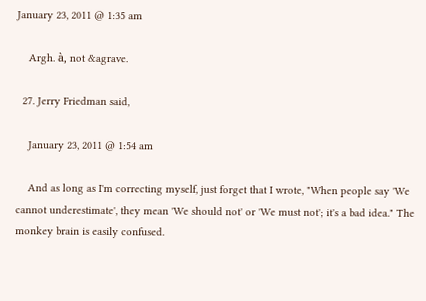January 23, 2011 @ 1:35 am

    Argh. à, not &agrave.

  27. Jerry Friedman said,

    January 23, 2011 @ 1:54 am

    And as long as I'm correcting myself, just forget that I wrote, "When people say 'We cannot underestimate', they mean 'We should not' or 'We must not'; it's a bad idea." The monkey brain is easily confused.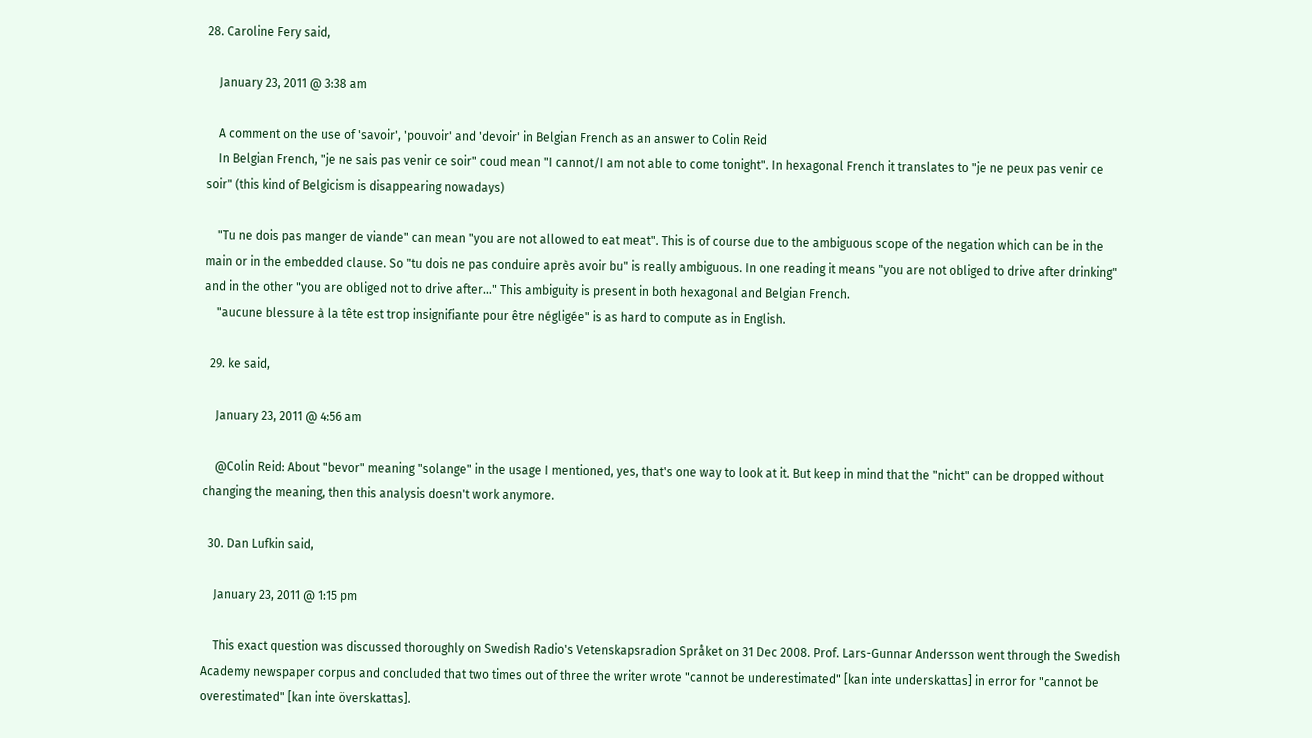28. Caroline Fery said,

    January 23, 2011 @ 3:38 am

    A comment on the use of 'savoir', 'pouvoir' and 'devoir' in Belgian French as an answer to Colin Reid
    In Belgian French, "je ne sais pas venir ce soir" coud mean "I cannot/I am not able to come tonight". In hexagonal French it translates to "je ne peux pas venir ce soir" (this kind of Belgicism is disappearing nowadays)

    "Tu ne dois pas manger de viande" can mean "you are not allowed to eat meat". This is of course due to the ambiguous scope of the negation which can be in the main or in the embedded clause. So "tu dois ne pas conduire après avoir bu" is really ambiguous. In one reading it means "you are not obliged to drive after drinking" and in the other "you are obliged not to drive after…" This ambiguity is present in both hexagonal and Belgian French.
    "aucune blessure à la tête est trop insignifiante pour être négligée" is as hard to compute as in English.

  29. ke said,

    January 23, 2011 @ 4:56 am

    @Colin Reid: About "bevor" meaning "solange" in the usage I mentioned, yes, that's one way to look at it. But keep in mind that the "nicht" can be dropped without changing the meaning, then this analysis doesn't work anymore.

  30. Dan Lufkin said,

    January 23, 2011 @ 1:15 pm

    This exact question was discussed thoroughly on Swedish Radio's Vetenskapsradion Språket on 31 Dec 2008. Prof. Lars-Gunnar Andersson went through the Swedish Academy newspaper corpus and concluded that two times out of three the writer wrote "cannot be underestimated" [kan inte underskattas] in error for "cannot be overestimated" [kan inte överskattas].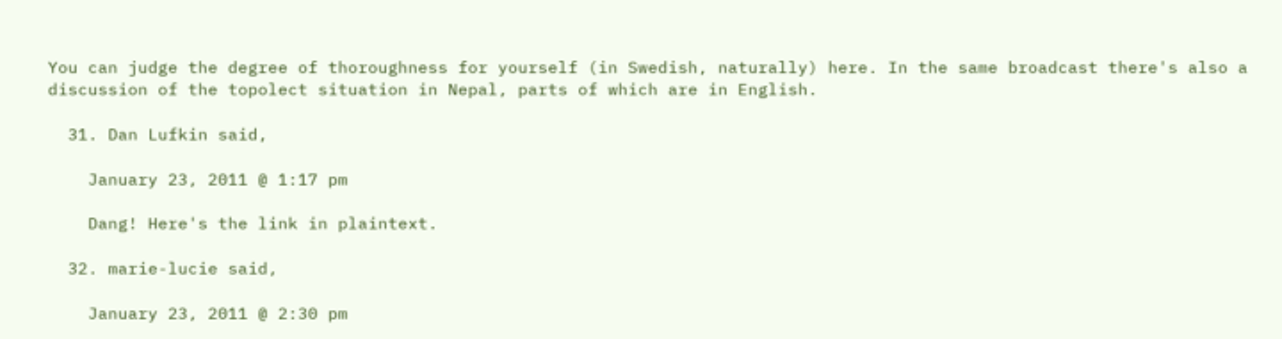You can judge the degree of thoroughness for yourself (in Swedish, naturally) here. In the same broadcast there's also a discussion of the topolect situation in Nepal, parts of which are in English.

  31. Dan Lufkin said,

    January 23, 2011 @ 1:17 pm

    Dang! Here's the link in plaintext.

  32. marie-lucie said,

    January 23, 2011 @ 2:30 pm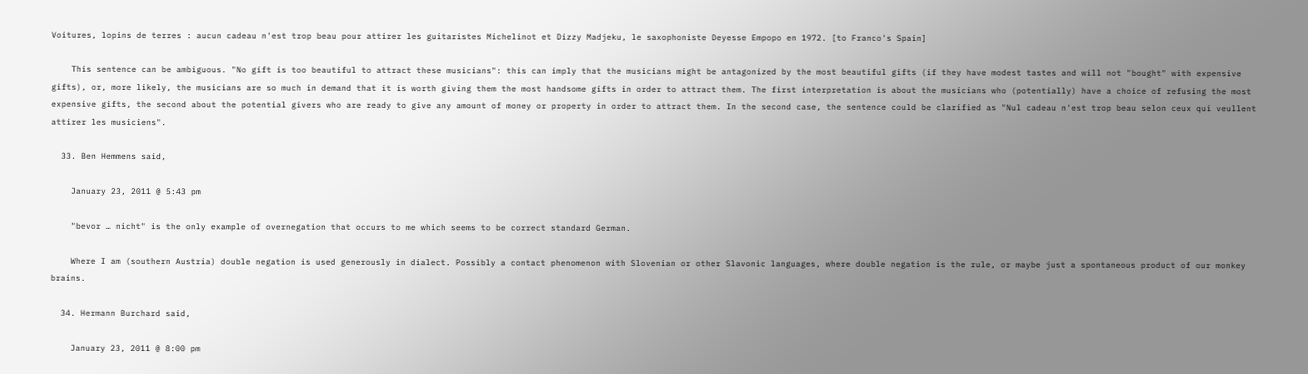Voitures, lopins de terres : aucun cadeau n'est trop beau pour attirer les guitaristes Michelinot et Dizzy Madjeku, le saxophoniste Deyesse Empopo en 1972. [to Franco's Spain]

    This sentence can be ambiguous. "No gift is too beautiful to attract these musicians": this can imply that the musicians might be antagonized by the most beautiful gifts (if they have modest tastes and will not "bought" with expensive gifts), or, more likely, the musicians are so much in demand that it is worth giving them the most handsome gifts in order to attract them. The first interpretation is about the musicians who (potentially) have a choice of refusing the most expensive gifts, the second about the potential givers who are ready to give any amount of money or property in order to attract them. In the second case, the sentence could be clarified as "Nul cadeau n'est trop beau selon ceux qui veullent attirer les musiciens".

  33. Ben Hemmens said,

    January 23, 2011 @ 5:43 pm

    "bevor … nicht" is the only example of overnegation that occurs to me which seems to be correct standard German.

    Where I am (southern Austria) double negation is used generously in dialect. Possibly a contact phenomenon with Slovenian or other Slavonic languages, where double negation is the rule, or maybe just a spontaneous product of our monkey brains.

  34. Hermann Burchard said,

    January 23, 2011 @ 8:00 pm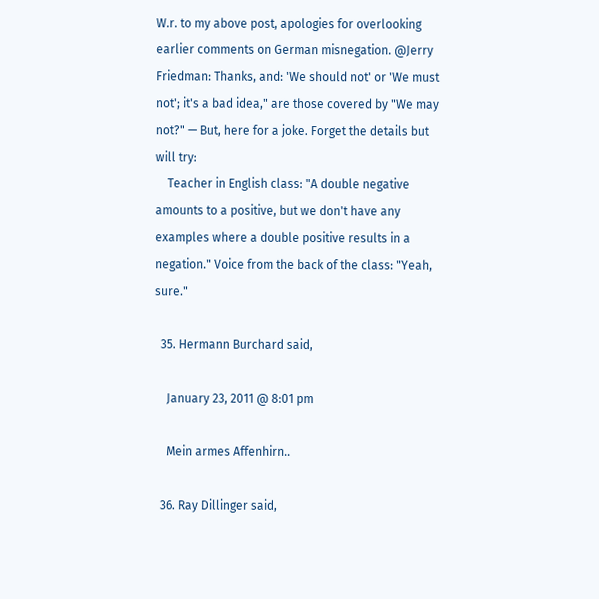W.r. to my above post, apologies for overlooking earlier comments on German misnegation. @Jerry Friedman: Thanks, and: 'We should not' or 'We must not'; it's a bad idea," are those covered by "We may not?" — But, here for a joke. Forget the details but will try:
    Teacher in English class: "A double negative amounts to a positive, but we don't have any examples where a double positive results in a negation." Voice from the back of the class: "Yeah, sure."

  35. Hermann Burchard said,

    January 23, 2011 @ 8:01 pm

    Mein armes Affenhirn..

  36. Ray Dillinger said,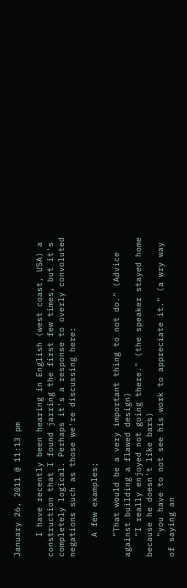January 26, 2011 @ 11:13 pm

    I have recently been hearing in English (west coast, USA) a construction that I found jarring the first few times, but it's completely logical. Perhaps it's a response to overly convoluted negations such as those we're discussing here:

    A few examples;

    "That would be a very important thing to not do." (Advice against building a flawed design)
    "I really enjoyed not going there." (the speaker stayed home because he doesn't like bars)
    "you have to not see his work to appreciate it." (a wry way of saying an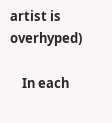artist is overhyped)

    In each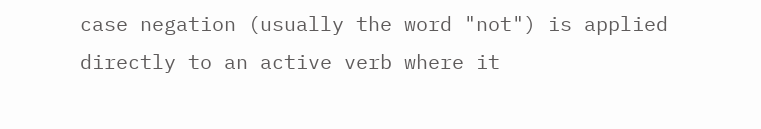case negation (usually the word "not") is applied directly to an active verb where it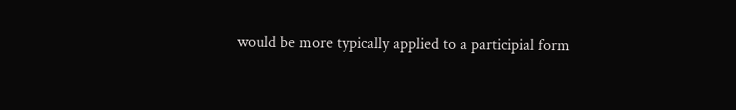would be more typically applied to a participial form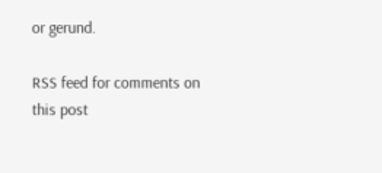or gerund.

RSS feed for comments on this post